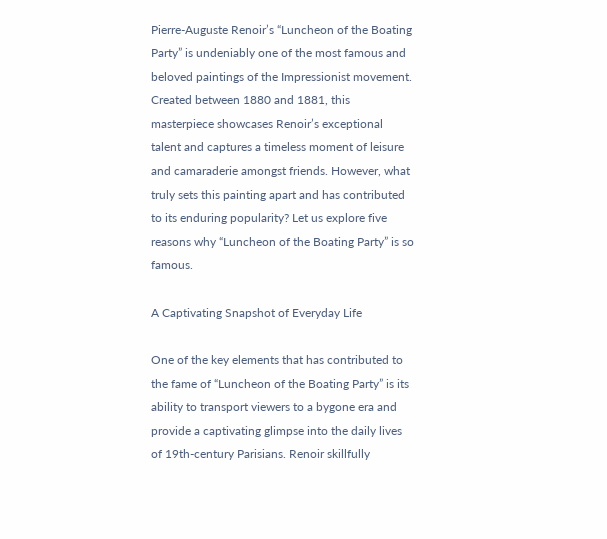Pierre-Auguste Renoir’s “Luncheon of the Boating Party” is undeniably one of the most famous and beloved paintings of the Impressionist movement. Created between 1880 and 1881, this masterpiece showcases Renoir’s exceptional talent and captures a timeless moment of leisure and camaraderie amongst friends. However, what truly sets this painting apart and has contributed to its enduring popularity? Let us explore five reasons why “Luncheon of the Boating Party” is so famous.

A Captivating Snapshot of Everyday Life

One of the key elements that has contributed to the fame of “Luncheon of the Boating Party” is its ability to transport viewers to a bygone era and provide a captivating glimpse into the daily lives of 19th-century Parisians. Renoir skillfully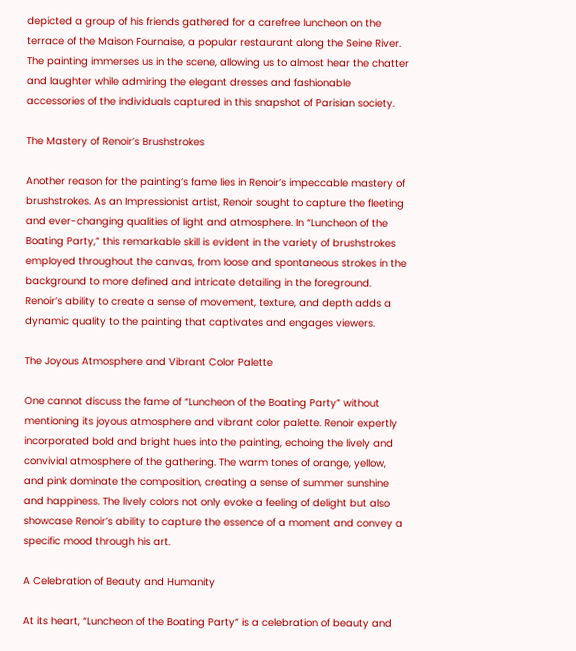depicted a group of his friends gathered for a carefree luncheon on the terrace of the Maison Fournaise, a popular restaurant along the Seine River. The painting immerses us in the scene, allowing us to almost hear the chatter and laughter while admiring the elegant dresses and fashionable accessories of the individuals captured in this snapshot of Parisian society.

The Mastery of Renoir’s Brushstrokes

Another reason for the painting’s fame lies in Renoir’s impeccable mastery of brushstrokes. As an Impressionist artist, Renoir sought to capture the fleeting and ever-changing qualities of light and atmosphere. In “Luncheon of the Boating Party,” this remarkable skill is evident in the variety of brushstrokes employed throughout the canvas, from loose and spontaneous strokes in the background to more defined and intricate detailing in the foreground. Renoir’s ability to create a sense of movement, texture, and depth adds a dynamic quality to the painting that captivates and engages viewers.

The Joyous Atmosphere and Vibrant Color Palette

One cannot discuss the fame of “Luncheon of the Boating Party” without mentioning its joyous atmosphere and vibrant color palette. Renoir expertly incorporated bold and bright hues into the painting, echoing the lively and convivial atmosphere of the gathering. The warm tones of orange, yellow, and pink dominate the composition, creating a sense of summer sunshine and happiness. The lively colors not only evoke a feeling of delight but also showcase Renoir’s ability to capture the essence of a moment and convey a specific mood through his art.

A Celebration of Beauty and Humanity

At its heart, “Luncheon of the Boating Party” is a celebration of beauty and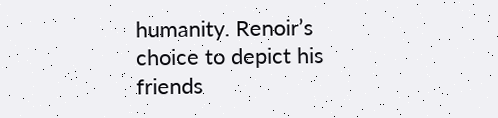humanity. Renoir’s choice to depict his friends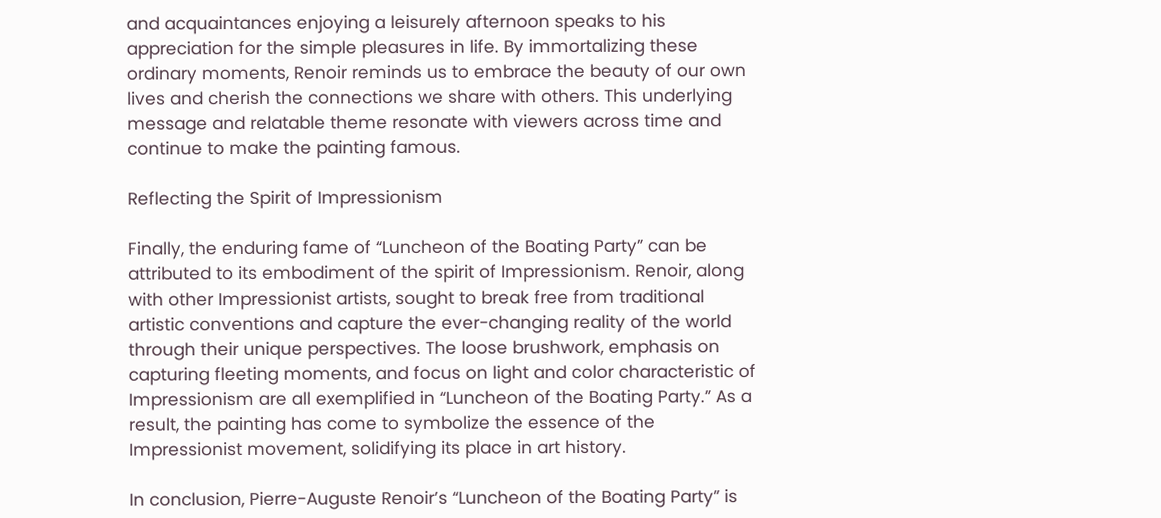and acquaintances enjoying a leisurely afternoon speaks to his appreciation for the simple pleasures in life. By immortalizing these ordinary moments, Renoir reminds us to embrace the beauty of our own lives and cherish the connections we share with others. This underlying message and relatable theme resonate with viewers across time and continue to make the painting famous.

Reflecting the Spirit of Impressionism

Finally, the enduring fame of “Luncheon of the Boating Party” can be attributed to its embodiment of the spirit of Impressionism. Renoir, along with other Impressionist artists, sought to break free from traditional artistic conventions and capture the ever-changing reality of the world through their unique perspectives. The loose brushwork, emphasis on capturing fleeting moments, and focus on light and color characteristic of Impressionism are all exemplified in “Luncheon of the Boating Party.” As a result, the painting has come to symbolize the essence of the Impressionist movement, solidifying its place in art history.

In conclusion, Pierre-Auguste Renoir’s “Luncheon of the Boating Party” is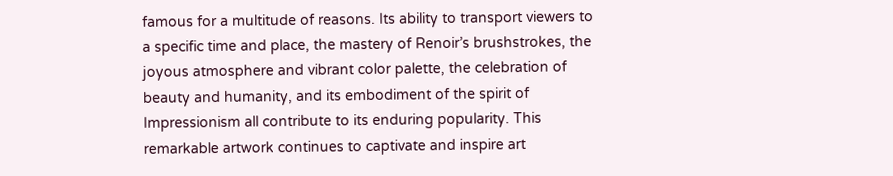famous for a multitude of reasons. Its ability to transport viewers to a specific time and place, the mastery of Renoir’s brushstrokes, the joyous atmosphere and vibrant color palette, the celebration of beauty and humanity, and its embodiment of the spirit of Impressionism all contribute to its enduring popularity. This remarkable artwork continues to captivate and inspire art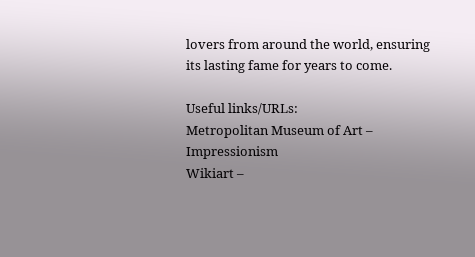lovers from around the world, ensuring its lasting fame for years to come.

Useful links/URLs:
Metropolitan Museum of Art – Impressionism
Wikiart –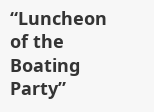“Luncheon of the Boating Party”